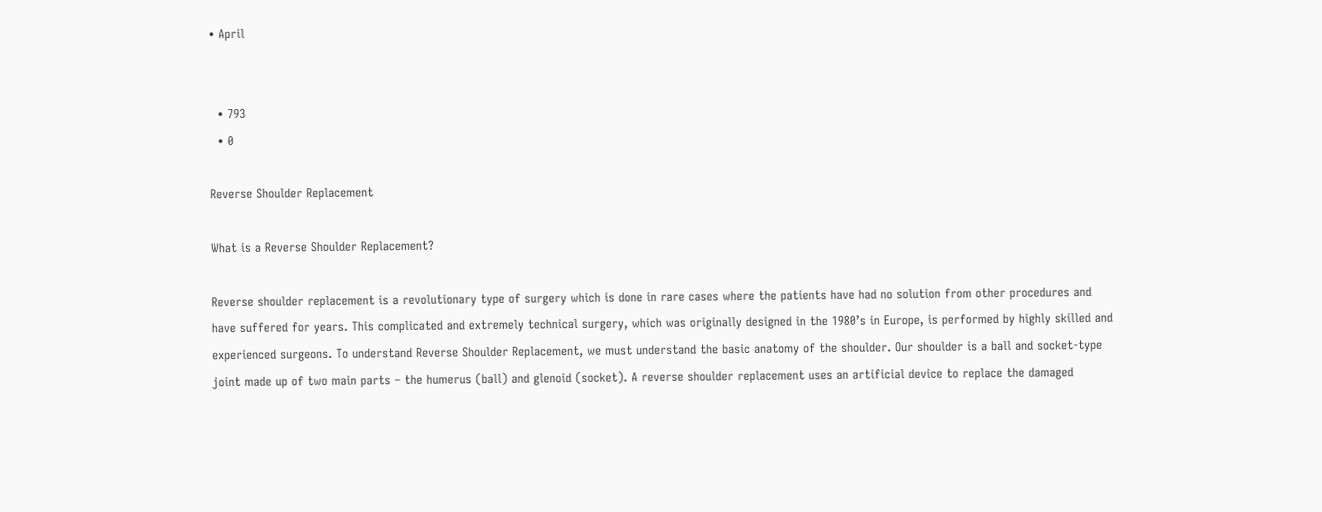• April


  • 793
  • 0

Reverse Shoulder Replacement

What is a Reverse Shoulder Replacement?

Reverse shoulder replacement is a revolutionary type of surgery which is done in rare cases where the patients have had no solution from other procedures and have suffered for years. This complicated and extremely technical surgery, which was originally designed in the 1980’s in Europe, is performed by highly skilled and experienced surgeons. To understand Reverse Shoulder Replacement, we must understand the basic anatomy of the shoulder. Our shoulder is a ball and socket-type joint made up of two main parts – the humerus (ball) and glenoid (socket). A reverse shoulder replacement uses an artificial device to replace the damaged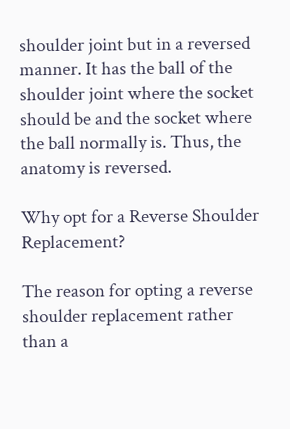shoulder joint but in a reversed manner. It has the ball of the shoulder joint where the socket should be and the socket where the ball normally is. Thus, the anatomy is reversed.

Why opt for a Reverse Shoulder Replacement?

The reason for opting a reverse shoulder replacement rather than a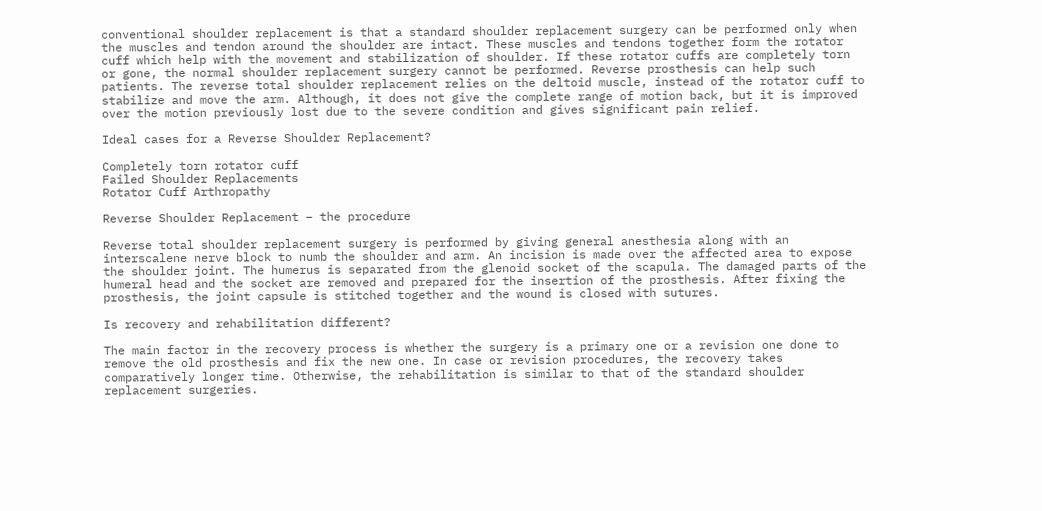conventional shoulder replacement is that a standard shoulder replacement surgery can be performed only when the muscles and tendon around the shoulder are intact. These muscles and tendons together form the rotator cuff which help with the movement and stabilization of shoulder. If these rotator cuffs are completely torn or gone, the normal shoulder replacement surgery cannot be performed. Reverse prosthesis can help such patients. The reverse total shoulder replacement relies on the deltoid muscle, instead of the rotator cuff to stabilize and move the arm. Although, it does not give the complete range of motion back, but it is improved over the motion previously lost due to the severe condition and gives significant pain relief.

Ideal cases for a Reverse Shoulder Replacement?

Completely torn rotator cuff
Failed Shoulder Replacements
Rotator Cuff Arthropathy

Reverse Shoulder Replacement – the procedure

Reverse total shoulder replacement surgery is performed by giving general anesthesia along with an interscalene nerve block to numb the shoulder and arm. An incision is made over the affected area to expose the shoulder joint. The humerus is separated from the glenoid socket of the scapula. The damaged parts of the humeral head and the socket are removed and prepared for the insertion of the prosthesis. After fixing the prosthesis, the joint capsule is stitched together and the wound is closed with sutures.

Is recovery and rehabilitation different?

The main factor in the recovery process is whether the surgery is a primary one or a revision one done to remove the old prosthesis and fix the new one. In case or revision procedures, the recovery takes comparatively longer time. Otherwise, the rehabilitation is similar to that of the standard shoulder replacement surgeries.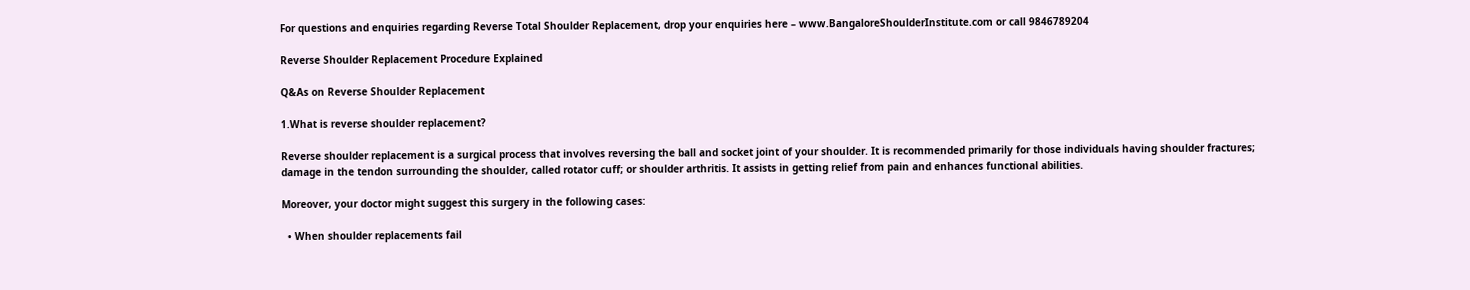For questions and enquiries regarding Reverse Total Shoulder Replacement, drop your enquiries here – www.BangaloreShoulderInstitute.com or call 9846789204

Reverse Shoulder Replacement Procedure Explained

Q&As on Reverse Shoulder Replacement

1.What is reverse shoulder replacement?

Reverse shoulder replacement is a surgical process that involves reversing the ball and socket joint of your shoulder. It is recommended primarily for those individuals having shoulder fractures; damage in the tendon surrounding the shoulder, called rotator cuff; or shoulder arthritis. It assists in getting relief from pain and enhances functional abilities.

Moreover, your doctor might suggest this surgery in the following cases:

  • When shoulder replacements fail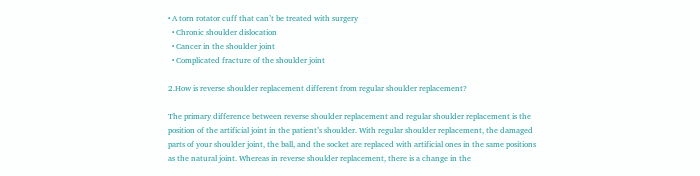• A torn rotator cuff that can’t be treated with surgery
  • Chronic shoulder dislocation
  • Cancer in the shoulder joint
  • Complicated fracture of the shoulder joint

2.How is reverse shoulder replacement different from regular shoulder replacement?

The primary difference between reverse shoulder replacement and regular shoulder replacement is the position of the artificial joint in the patient’s shoulder. With regular shoulder replacement, the damaged parts of your shoulder joint, the ball, and the socket are replaced with artificial ones in the same positions as the natural joint. Whereas in reverse shoulder replacement, there is a change in the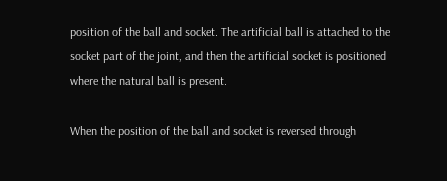position of the ball and socket. The artificial ball is attached to the socket part of the joint, and then the artificial socket is positioned where the natural ball is present.

When the position of the ball and socket is reversed through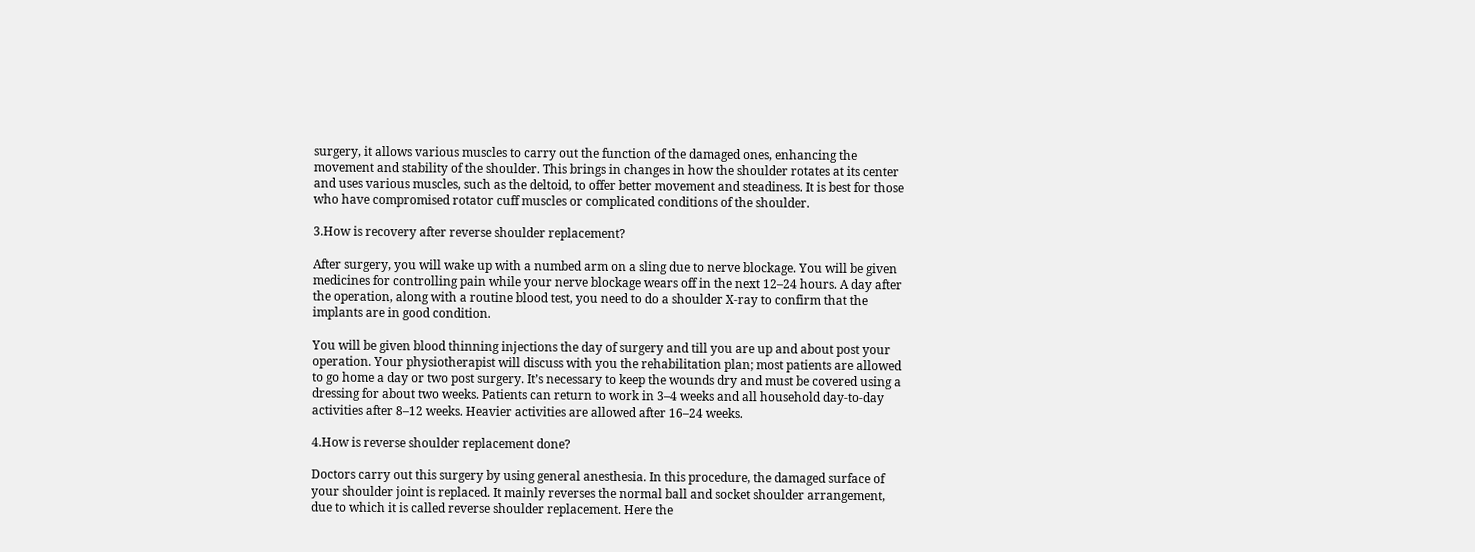surgery, it allows various muscles to carry out the function of the damaged ones, enhancing the movement and stability of the shoulder. This brings in changes in how the shoulder rotates at its center and uses various muscles, such as the deltoid, to offer better movement and steadiness. It is best for those who have compromised rotator cuff muscles or complicated conditions of the shoulder.

3.How is recovery after reverse shoulder replacement?

After surgery, you will wake up with a numbed arm on a sling due to nerve blockage. You will be given medicines for controlling pain while your nerve blockage wears off in the next 12–24 hours. A day after the operation, along with a routine blood test, you need to do a shoulder X-ray to confirm that the implants are in good condition.

You will be given blood thinning injections the day of surgery and till you are up and about post your operation. Your physiotherapist will discuss with you the rehabilitation plan; most patients are allowed to go home a day or two post surgery. It’s necessary to keep the wounds dry and must be covered using a dressing for about two weeks. Patients can return to work in 3–4 weeks and all household day-to-day activities after 8–12 weeks. Heavier activities are allowed after 16–24 weeks.

4.How is reverse shoulder replacement done?

Doctors carry out this surgery by using general anesthesia. In this procedure, the damaged surface of your shoulder joint is replaced. It mainly reverses the normal ball and socket shoulder arrangement, due to which it is called reverse shoulder replacement. Here the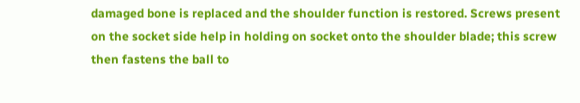damaged bone is replaced and the shoulder function is restored. Screws present on the socket side help in holding on socket onto the shoulder blade; this screw then fastens the ball to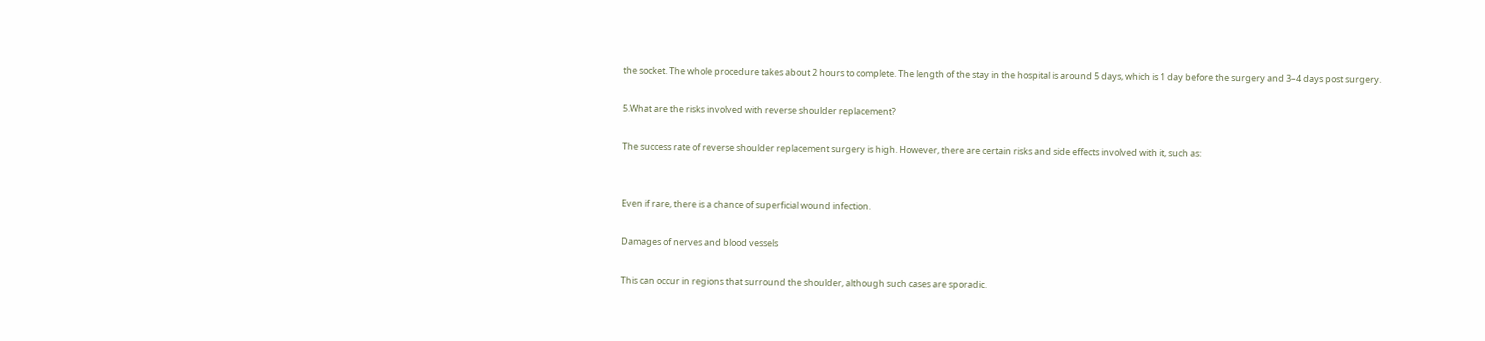the socket. The whole procedure takes about 2 hours to complete. The length of the stay in the hospital is around 5 days, which is 1 day before the surgery and 3–4 days post surgery.

5.What are the risks involved with reverse shoulder replacement?

The success rate of reverse shoulder replacement surgery is high. However, there are certain risks and side effects involved with it, such as:


Even if rare, there is a chance of superficial wound infection.

Damages of nerves and blood vessels

This can occur in regions that surround the shoulder, although such cases are sporadic.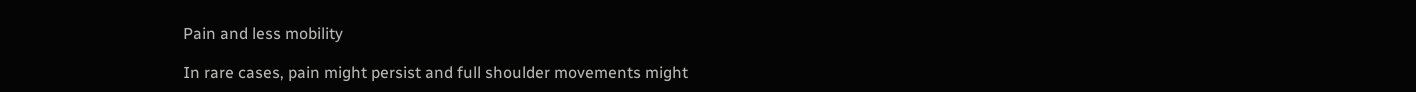Pain and less mobility

In rare cases, pain might persist and full shoulder movements might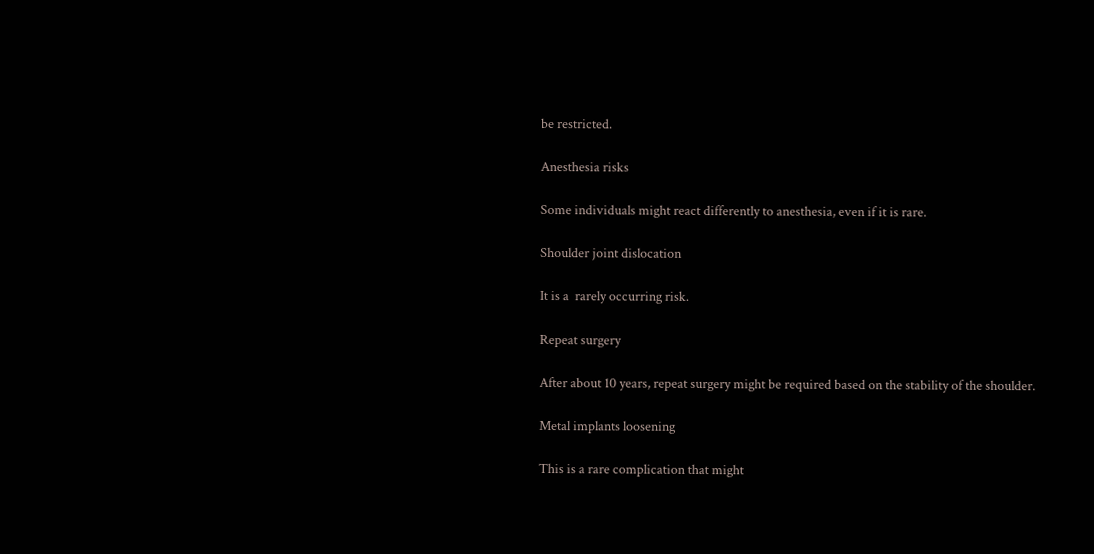be restricted.

Anesthesia risks

Some individuals might react differently to anesthesia, even if it is rare.

Shoulder joint dislocation

It is a  rarely occurring risk.

Repeat surgery

After about 10 years, repeat surgery might be required based on the stability of the shoulder.

Metal implants loosening

This is a rare complication that might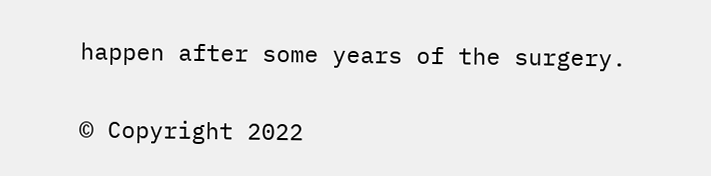happen after some years of the surgery.

© Copyright 2022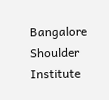Bangalore Shoulder Institute